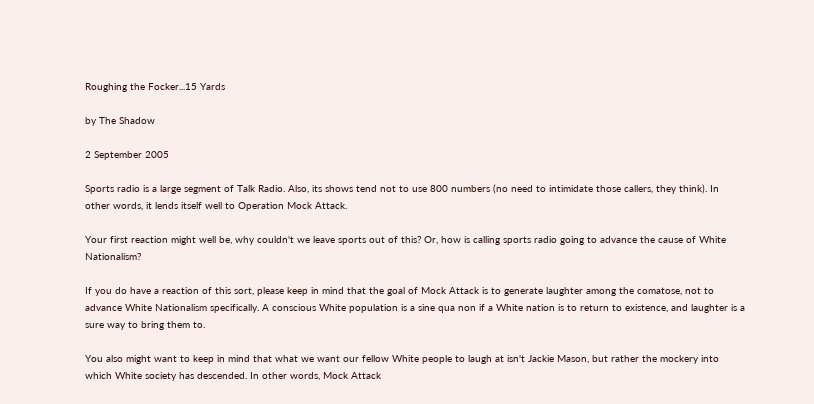Roughing the Focker...15 Yards

by The Shadow

2 September 2005

Sports radio is a large segment of Talk Radio. Also, its shows tend not to use 800 numbers (no need to intimidate those callers, they think). In other words, it lends itself well to Operation Mock Attack.

Your first reaction might well be, why couldn't we leave sports out of this? Or, how is calling sports radio going to advance the cause of White Nationalism?

If you do have a reaction of this sort, please keep in mind that the goal of Mock Attack is to generate laughter among the comatose, not to advance White Nationalism specifically. A conscious White population is a sine qua non if a White nation is to return to existence, and laughter is a sure way to bring them to.

You also might want to keep in mind that what we want our fellow White people to laugh at isn't Jackie Mason, but rather the mockery into which White society has descended. In other words, Mock Attack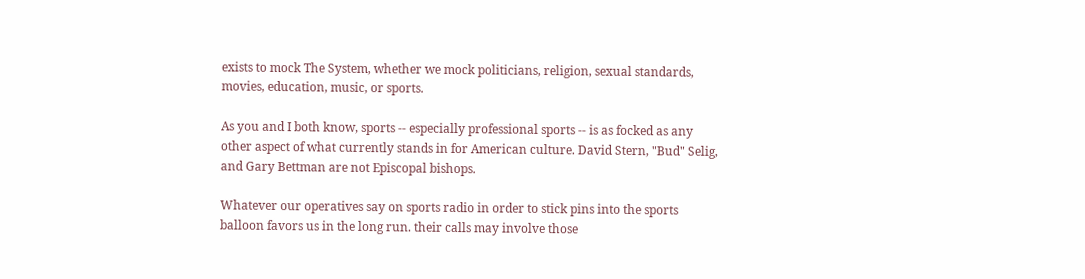exists to mock The System, whether we mock politicians, religion, sexual standards, movies, education, music, or sports.

As you and I both know, sports -- especially professional sports -- is as focked as any other aspect of what currently stands in for American culture. David Stern, "Bud" Selig, and Gary Bettman are not Episcopal bishops.

Whatever our operatives say on sports radio in order to stick pins into the sports balloon favors us in the long run. their calls may involve those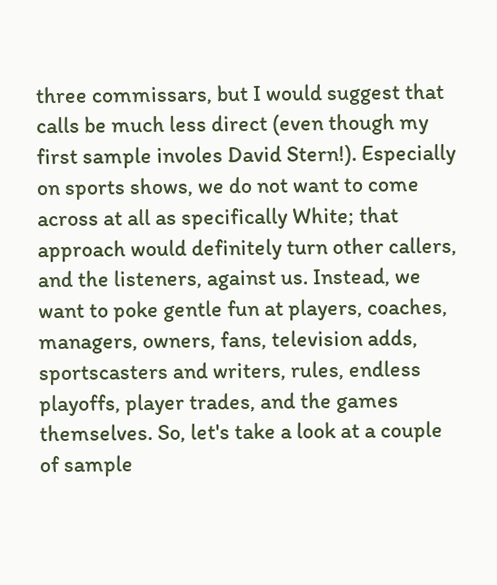three commissars, but I would suggest that calls be much less direct (even though my first sample involes David Stern!). Especially on sports shows, we do not want to come across at all as specifically White; that approach would definitely turn other callers, and the listeners, against us. Instead, we want to poke gentle fun at players, coaches, managers, owners, fans, television adds, sportscasters and writers, rules, endless playoffs, player trades, and the games themselves. So, let's take a look at a couple of sample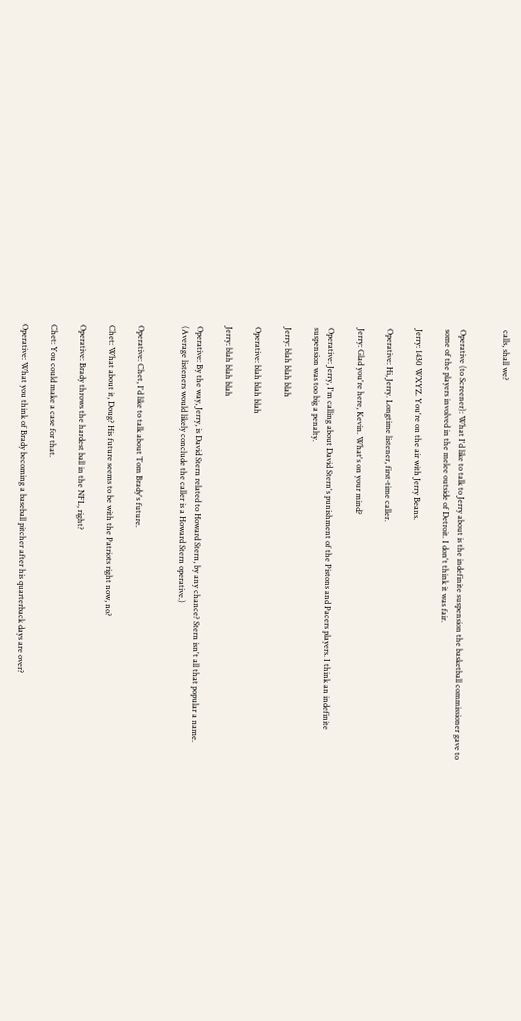calls, shall we?


Operative (to Screener): What I'd like to talk to Jerry about is the indefinite suspension the basketball commissioner gave to some of the players involved in the melee outside of Detroit. I don't think it was fair.

Jerry: 1430 WXYZ. You're on the air with Jerry Beans.

Operative: Hi, Jerry. Longtime listener, first-time caller.

Jerry: Glad you're here, Kevin. What's on your mind?

Operative: Jerry, I'm calling about David Stern's punishment of the Pistons and Pacers players. I think an indefinite suspension was too big a penalty.

Jerry: blah blah blah

Operative: blah blah blah

Jerry: blah blah blah

Operative: By the way, Jerry, is David Stern related to Howard Stern, by any chance? Stern isn't all that popular a name. (Average listeners would likely conclude the caller is a Howard Stern operative.)


Operative: Chet, I'd like to talk about Tom Brady's future.

Chet: What about it, Doug? His future seems to be with the Patriots right now, no?

Operative: Brady throws the hardest ball in the NFL, right?

Chet: You could make a case for that.

Operative: What you think of Brady becoming a baseball pitcher after his quarterback days are over?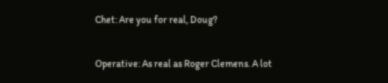Chet: Are you for real, Doug?

Operative: As real as Roger Clemens. A lot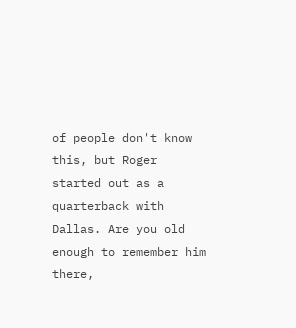of people don't know this, but Roger started out as a quarterback with Dallas. Are you old enough to remember him there,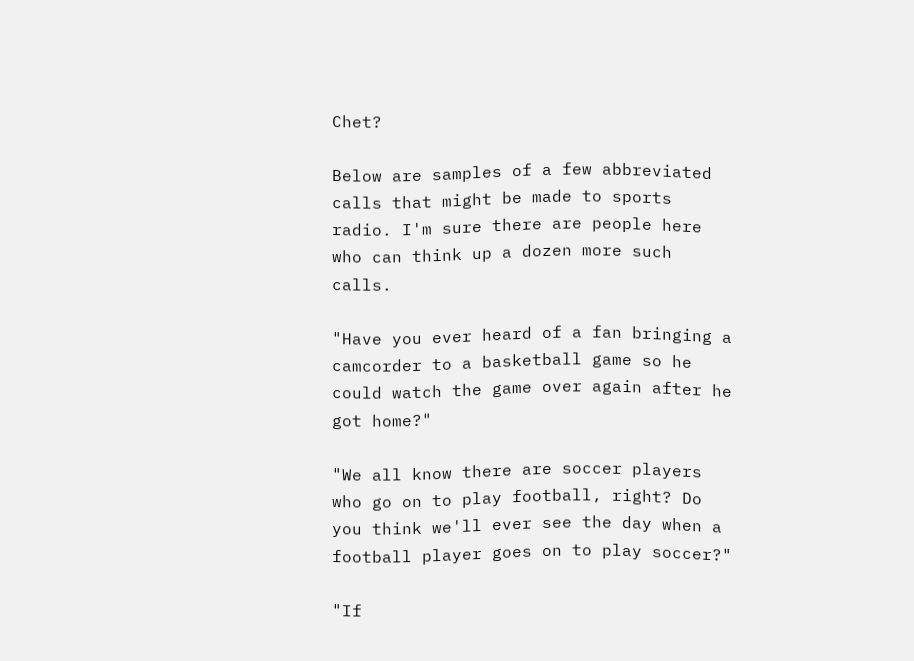Chet?

Below are samples of a few abbreviated calls that might be made to sports radio. I'm sure there are people here who can think up a dozen more such calls.

"Have you ever heard of a fan bringing a camcorder to a basketball game so he could watch the game over again after he got home?"

"We all know there are soccer players who go on to play football, right? Do you think we'll ever see the day when a football player goes on to play soccer?"

"If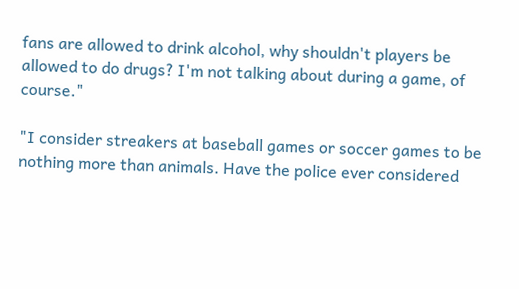fans are allowed to drink alcohol, why shouldn't players be allowed to do drugs? I'm not talking about during a game, of course."

"I consider streakers at baseball games or soccer games to be nothing more than animals. Have the police ever considered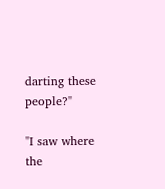darting these people?"

"I saw where the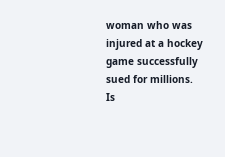woman who was injured at a hockey game successfully sued for millions. Is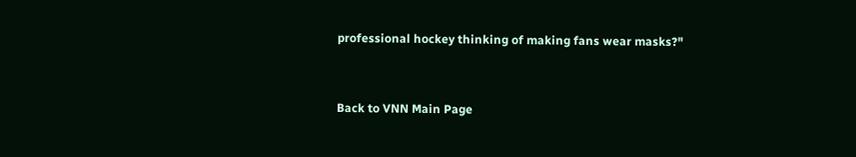professional hockey thinking of making fans wear masks?"


Back to VNN Main Page